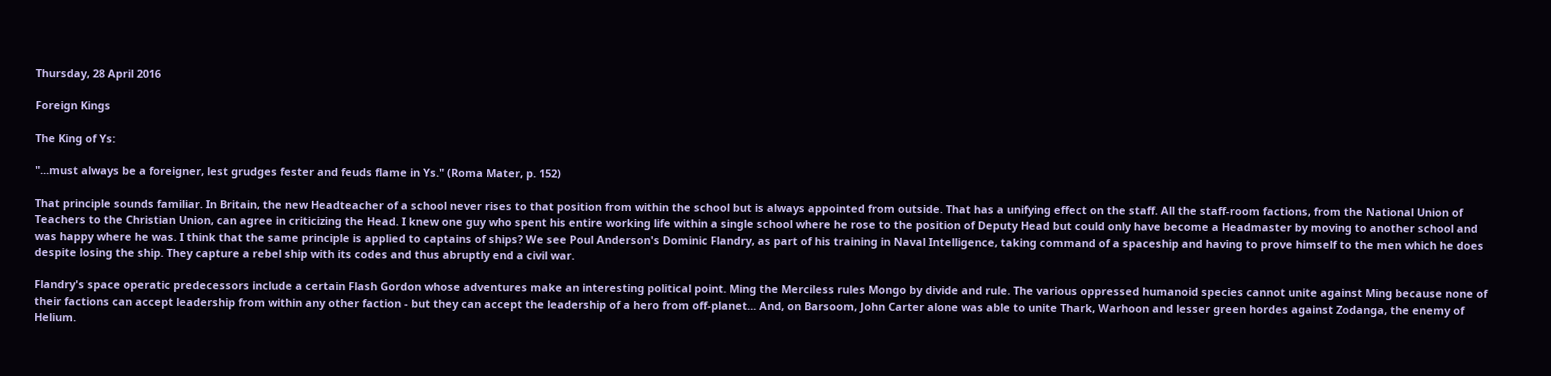Thursday, 28 April 2016

Foreign Kings

The King of Ys:

"...must always be a foreigner, lest grudges fester and feuds flame in Ys." (Roma Mater, p. 152)

That principle sounds familiar. In Britain, the new Headteacher of a school never rises to that position from within the school but is always appointed from outside. That has a unifying effect on the staff. All the staff-room factions, from the National Union of Teachers to the Christian Union, can agree in criticizing the Head. I knew one guy who spent his entire working life within a single school where he rose to the position of Deputy Head but could only have become a Headmaster by moving to another school and was happy where he was. I think that the same principle is applied to captains of ships? We see Poul Anderson's Dominic Flandry, as part of his training in Naval Intelligence, taking command of a spaceship and having to prove himself to the men which he does despite losing the ship. They capture a rebel ship with its codes and thus abruptly end a civil war.

Flandry's space operatic predecessors include a certain Flash Gordon whose adventures make an interesting political point. Ming the Merciless rules Mongo by divide and rule. The various oppressed humanoid species cannot unite against Ming because none of their factions can accept leadership from within any other faction - but they can accept the leadership of a hero from off-planet... And, on Barsoom, John Carter alone was able to unite Thark, Warhoon and lesser green hordes against Zodanga, the enemy of Helium.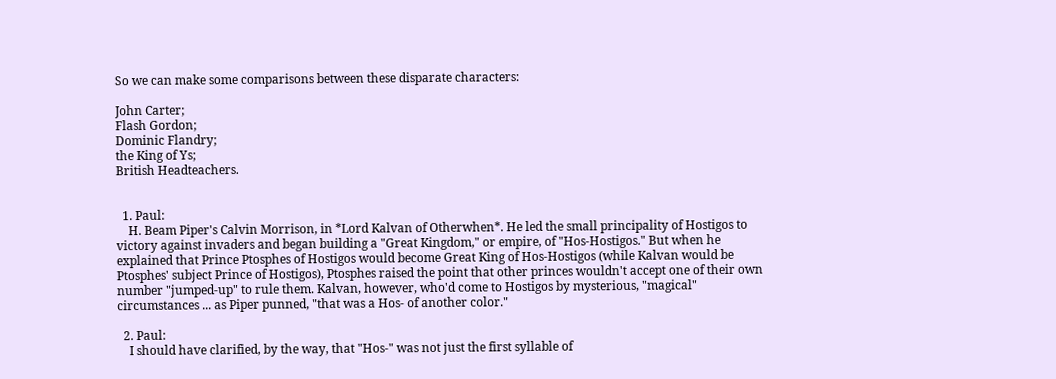So we can make some comparisons between these disparate characters:

John Carter;
Flash Gordon;
Dominic Flandry;
the King of Ys;
British Headteachers.


  1. Paul:
    H. Beam Piper's Calvin Morrison, in *Lord Kalvan of Otherwhen*. He led the small principality of Hostigos to victory against invaders and began building a "Great Kingdom," or empire, of "Hos-Hostigos." But when he explained that Prince Ptosphes of Hostigos would become Great King of Hos-Hostigos (while Kalvan would be Ptosphes' subject Prince of Hostigos), Ptosphes raised the point that other princes wouldn't accept one of their own number "jumped-up" to rule them. Kalvan, however, who'd come to Hostigos by mysterious, "magical" circumstances ... as Piper punned, "that was a Hos- of another color."

  2. Paul:
    I should have clarified, by the way, that "Hos-" was not just the first syllable of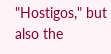"Hostigos," but also the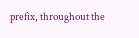prefix, throughout the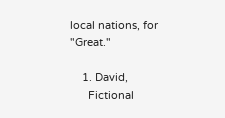local nations, for "Great."

    1. David,
      Fictional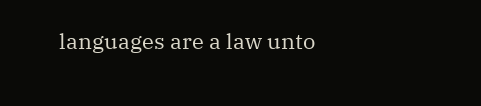languages are a law unto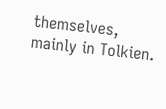themselves, mainly in Tolkien.